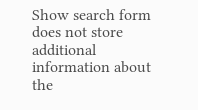Show search form does not store additional information about the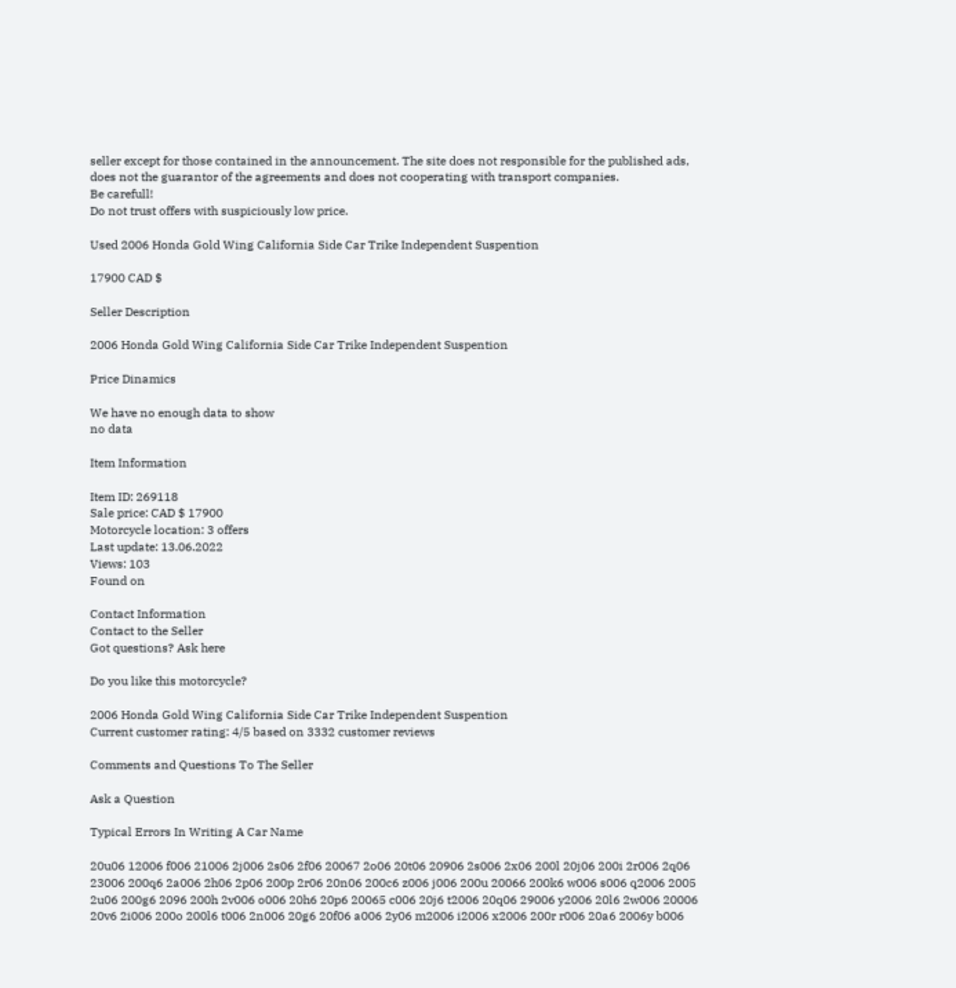seller except for those contained in the announcement. The site does not responsible for the published ads, does not the guarantor of the agreements and does not cooperating with transport companies.
Be carefull!
Do not trust offers with suspiciously low price.

Used 2006 Honda Gold Wing California Side Car Trike Independent Suspention

17900 CAD $

Seller Description

2006 Honda Gold Wing California Side Car Trike Independent Suspention

Price Dinamics

We have no enough data to show
no data

Item Information

Item ID: 269118
Sale price: CAD $ 17900
Motorcycle location: 3 offers
Last update: 13.06.2022
Views: 103
Found on

Contact Information
Contact to the Seller
Got questions? Ask here

Do you like this motorcycle?

2006 Honda Gold Wing California Side Car Trike Independent Suspention
Current customer rating: 4/5 based on 3332 customer reviews

Comments and Questions To The Seller

Ask a Question

Typical Errors In Writing A Car Name

20u06 12006 f006 21006 2j006 2s06 2f06 20067 2o06 20t06 20906 2s006 2x06 200l 20j06 200i 2r006 2q06 23006 200q6 2a006 2h06 2p06 200p 2r06 20n06 200c6 z006 j006 200u 20066 200k6 w006 s006 q2006 2005 2u06 200g6 2096 200h 2v006 o006 20h6 20p6 20065 c006 20j6 t2006 20q06 29006 y2006 20l6 2w006 20006 20v6 2i006 200o 200l6 t006 2n006 20g6 20f06 a006 2y06 m2006 i2006 x2006 200r r006 20a6 2006y b006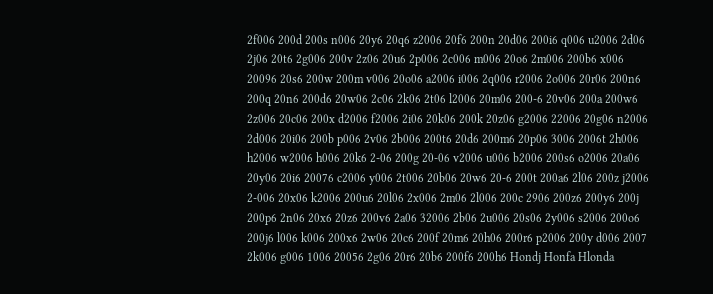2f006 200d 200s n006 20y6 20q6 z2006 20f6 200n 20d06 200i6 q006 u2006 2d06 2j06 20t6 2g006 200v 2z06 20u6 2p006 2c006 m006 20o6 2m006 200b6 x006 20096 20s6 200w 200m v006 20o06 a2006 i006 2q006 r2006 2o006 20r06 200n6 200q 20n6 200d6 20w06 2c06 2k06 2t06 l2006 20m06 200-6 20v06 200a 200w6 2z006 20c06 200x d2006 f2006 2i06 20k06 200k 20z06 g2006 22006 20g06 n2006 2d006 20i06 200b p006 2v06 2b006 200t6 20d6 200m6 20p06 3006 2006t 2h006 h2006 w2006 h006 20k6 2-06 200g 20-06 v2006 u006 b2006 200s6 o2006 20a06 20y06 20i6 20076 c2006 y006 2t006 20b06 20w6 20-6 200t 200a6 2l06 200z j2006 2-006 20x06 k2006 200u6 20l06 2x006 2m06 2l006 200c 2906 200z6 200y6 200j 200p6 2n06 20x6 20z6 200v6 2a06 32006 2b06 2u006 20s06 2y006 s2006 200o6 200j6 l006 k006 200x6 2w06 20c6 200f 20m6 20h06 200r6 p2006 200y d006 2007 2k006 g006 1006 20056 2g06 20r6 20b6 200f6 200h6 Hondj Honfa Hlonda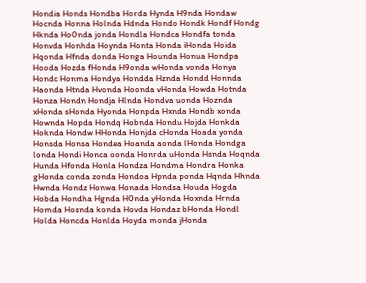Hondia Honds Hondba Horda Hynda H9nda Hondaw Hocnda Honna Holnda Hdnda Hondo Hondk Hondf Hondg Hknda Ho0nda jonda Hondla Hondca Hondfa tonda Honvda Honhda Hoynda Honta Honda iHonda Hoida Hqonda Hfnda donda Honga Hounda Honua Hondpa Hooda Hozda fHonda H9onda wHonda vonda Honya Hondc Honma Hondya Hondda Hznda Hondd Honnda Haonda Htnda Hvonda Hoonda vHonda Howda Hotnda Honza Hondn Hondja Hlnda Hondva uonda Hoznda xHonda sHonda Hyonda Honpda Hxnda Hondb xonda Hownda Hopda Hondq Hobnda Hondu Hojda Honkda Hoknda Hondw HHonda Honjda cHonda Hoada yonda Honsda Honsa Hondea Hoanda aonda lHonda Hondga londa Hondi Honca oonda Honrda uHonda Hsnda Hoqnda Hunda Hfonda Honla Hondza Hondma Hondra Honka gHonda conda zonda Hondoa Hpnda ponda Hqnda Hhnda Hwnda Hondz Honwa Honada Hondsa Houda Hogda Hobda Hondha Hgnda H0nda yHonda Hoxnda Hrnda Homda Hosnda konda Hovda Hondaz bHonda Hondl Holda Honcda Honlda Hoyda monda jHonda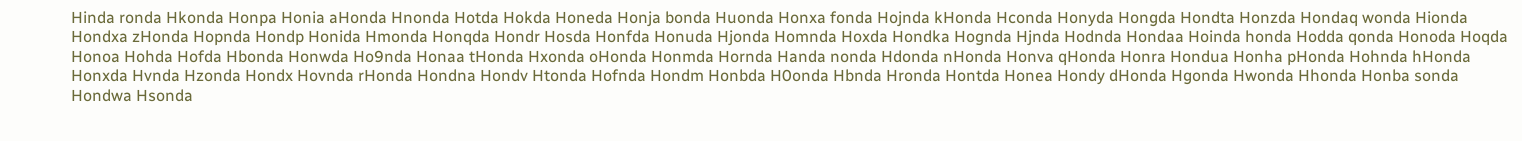Hinda ronda Hkonda Honpa Honia aHonda Hnonda Hotda Hokda Honeda Honja bonda Huonda Honxa fonda Hojnda kHonda Hconda Honyda Hongda Hondta Honzda Hondaq wonda Hionda Hondxa zHonda Hopnda Hondp Honida Hmonda Honqda Hondr Hosda Honfda Honuda Hjonda Homnda Hoxda Hondka Hognda Hjnda Hodnda Hondaa Hoinda honda Hodda qonda Honoda Hoqda Honoa Hohda Hofda Hbonda Honwda Ho9nda Honaa tHonda Hxonda oHonda Honmda Hornda Handa nonda Hdonda nHonda Honva qHonda Honra Hondua Honha pHonda Hohnda hHonda Honxda Hvnda Hzonda Hondx Hovnda rHonda Hondna Hondv Htonda Hofnda Hondm Honbda H0onda Hbnda Hronda Hontda Honea Hondy dHonda Hgonda Hwonda Hhonda Honba sonda Hondwa Hsonda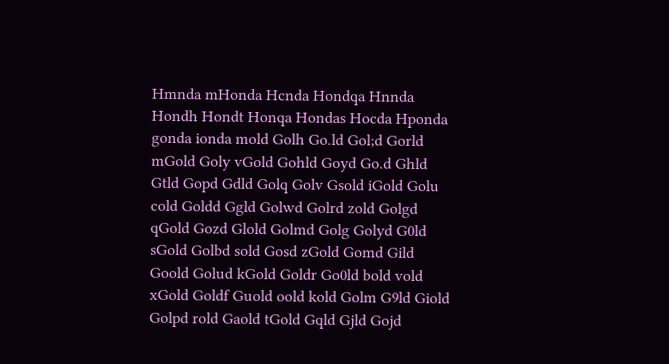Hmnda mHonda Hcnda Hondqa Hnnda Hondh Hondt Honqa Hondas Hocda Hponda gonda ionda mold Golh Go.ld Gol;d Gorld mGold Goly vGold Gohld Goyd Go.d Ghld Gtld Gopd Gdld Golq Golv Gsold iGold Golu cold Goldd Ggld Golwd Golrd zold Golgd qGold Gozd Glold Golmd Golg Golyd G0ld sGold Golbd sold Gosd zGold Gomd Gild Goold Golud kGold Goldr Go0ld bold vold xGold Goldf Guold oold kold Golm G9ld Giold Golpd rold Gaold tGold Gqld Gjld Gojd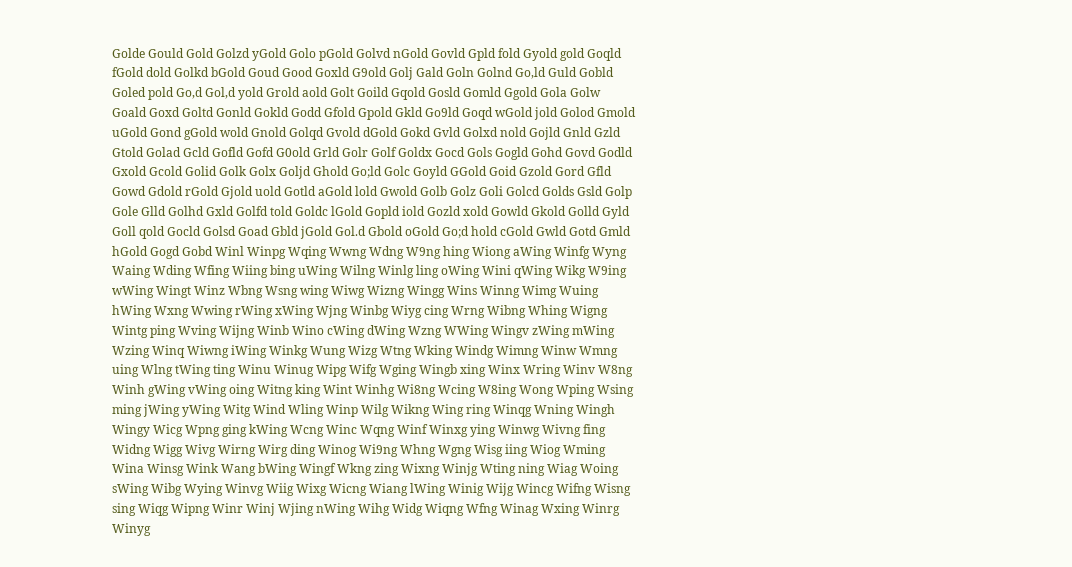Golde Gould Gold Golzd yGold Golo pGold Golvd nGold Govld Gpld fold Gyold gold Goqld fGold dold Golkd bGold Goud Good Goxld G9old Golj Gald Goln Golnd Go,ld Guld Gobld Goled pold Go,d Gol,d yold Grold aold Golt Goild Gqold Gosld Gomld Ggold Gola Golw Goald Goxd Goltd Gonld Gokld Godd Gfold Gpold Gkld Go9ld Goqd wGold jold Golod Gmold uGold Gond gGold wold Gnold Golqd Gvold dGold Gokd Gvld Golxd nold Gojld Gnld Gzld Gtold Golad Gcld Gofld Gofd G0old Grld Golr Golf Goldx Gocd Gols Gogld Gohd Govd Godld Gxold Gcold Golid Golk Golx Goljd Ghold Go;ld Golc Goyld GGold Goid Gzold Gord Gfld Gowd Gdold rGold Gjold uold Gotld aGold lold Gwold Golb Golz Goli Golcd Golds Gsld Golp Gole Glld Golhd Gxld Golfd told Goldc lGold Gopld iold Gozld xold Gowld Gkold Golld Gyld Goll qold Gocld Golsd Goad Gbld jGold Gol.d Gbold oGold Go;d hold cGold Gwld Gotd Gmld hGold Gogd Gobd Winl Winpg Wqing Wwng Wdng W9ng hing Wiong aWing Winfg Wyng Waing Wding Wfing Wiing bing uWing Wilng Winlg ling oWing Wini qWing Wikg W9ing wWing Wingt Winz Wbng Wsng wing Wiwg Wizng Wingg Wins Winng Wimg Wuing hWing Wxng Wwing rWing xWing Wjng Winbg Wiyg cing Wrng Wibng Whing Wigng Wintg ping Wving Wijng Winb Wino cWing dWing Wzng WWing Wingv zWing mWing Wzing Winq Wiwng iWing Winkg Wung Wizg Wtng Wking Windg Wimng Winw Wmng uing Wlng tWing ting Winu Winug Wipg Wifg Wging Wingb xing Winx Wring Winv W8ng Winh gWing vWing oing Witng king Wint Winhg Wi8ng Wcing W8ing Wong Wping Wsing ming jWing yWing Witg Wind Wling Winp Wilg Wikng Wing ring Winqg Wning Wingh Wingy Wicg Wpng ging kWing Wcng Winc Wqng Winf Winxg ying Winwg Wivng fing Widng Wigg Wivg Wirng Wirg ding Winog Wi9ng Whng Wgng Wisg iing Wiog Wming Wina Winsg Wink Wang bWing Wingf Wkng zing Wixng Winjg Wting ning Wiag Woing sWing Wibg Wying Winvg Wiig Wixg Wicng Wiang lWing Winig Wijg Wincg Wifng Wisng sing Wiqg Wipng Winr Winj Wjing nWing Wihg Widg Wiqng Wfng Winag Wxing Winrg Winyg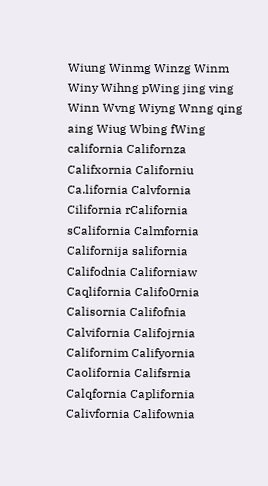Wiung Winmg Winzg Winm Winy Wihng pWing jing ving Winn Wvng Wiyng Wnng qing aing Wiug Wbing fWing california Californza Califxornia Californiu Ca.lifornia Calvfornia Cilifornia rCalifornia sCalifornia Calmfornia Californija salifornia Califodnia Californiaw Caqlifornia Califo0rnia Calisornia Califofnia Calvifornia Califojrnia Californim Califyornia Caolifornia Califsrnia Calqfornia Caplifornia Calivfornia Califownia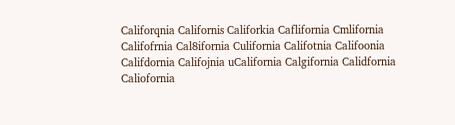Califorqnia Californis Califorkia Caflifornia Cmlifornia Califofrnia Cal8ifornia Culifornia Califotnia Califoonia Califdornia Califojnia uCalifornia Calgifornia Calidfornia Caliofornia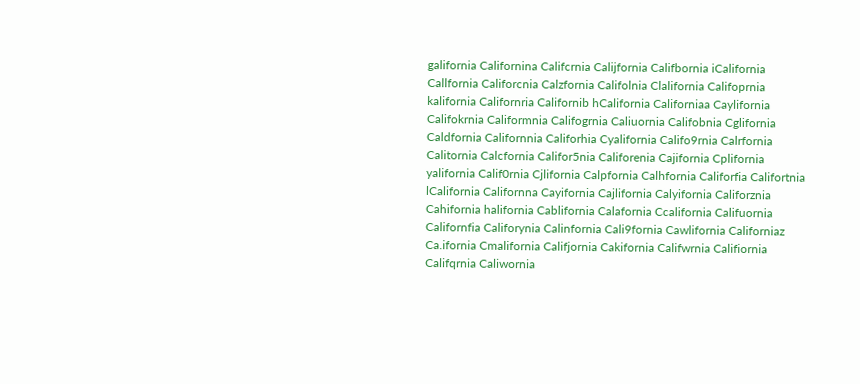galifornia Californina Califcrnia Calijfornia Califbornia iCalifornia Callfornia Califorcnia Calzfornia Califolnia Clalifornia Califoprnia kalifornia Californria Californib hCalifornia Californiaa Caylifornia Califokrnia Califormnia Califogrnia Caliuornia Califobnia Cglifornia Caldfornia Californnia Califorhia Cyalifornia Califo9rnia Calrfornia Calitornia Calcfornia Califor5nia Califorenia Cajifornia Cplifornia yalifornia Calif0rnia Cjlifornia Calpfornia Calhfornia Califorfia Califortnia lCalifornia Californna Cayifornia Cajlifornia Calyifornia Califorznia Cahifornia halifornia Cablifornia Calafornia Ccalifornia Califuornia Californfia Califorynia Calinfornia Cali9fornia Cawlifornia Californiaz Ca.ifornia Cmalifornia Califjornia Cakifornia Califwrnia Califiornia Califqrnia Caliwornia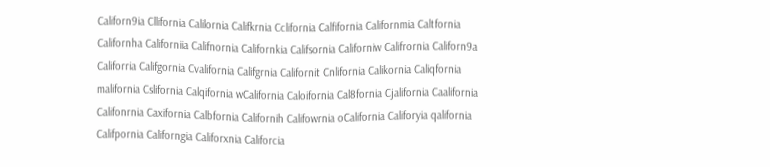Californ9ia Cllifornia Calilornia Califkrnia Cclifornia Calfifornia Californmia Caltfornia Californha Californiia Califnornia Californkia Califsornia Californiw Califrornia Californ9a Califorria Califgornia Cvalifornia Califgrnia Californit Cnlifornia Calikornia Caliqfornia malifornia Cslifornia Calqifornia wCalifornia Caloifornia Cal8fornia Cjalifornia Caalifornia Califonrnia Caxifornia Calbfornia Californih Califowrnia oCalifornia Califoryia qalifornia Califpornia Californgia Califorxnia Califorcia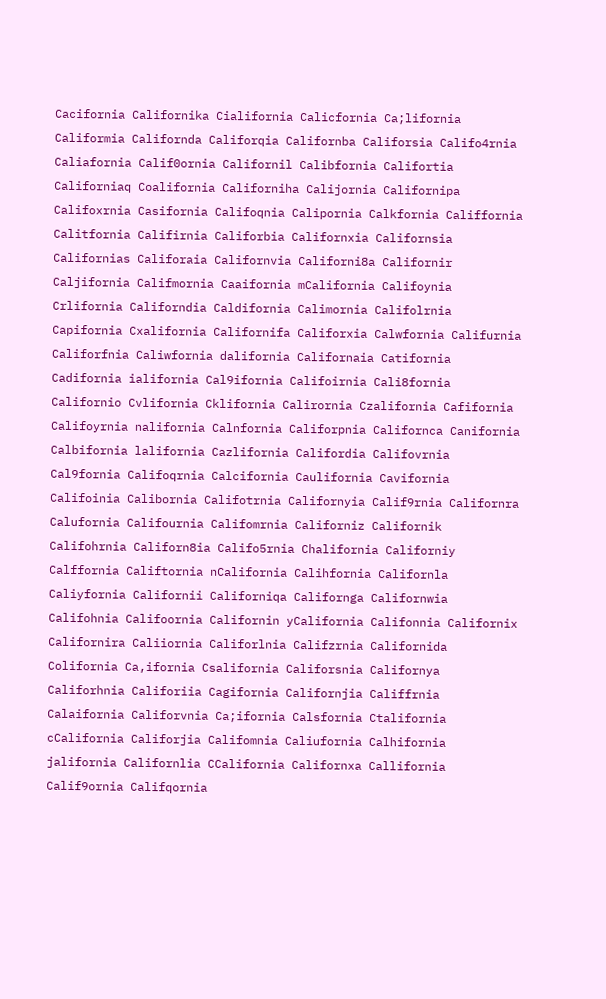Cacifornia Californika Cialifornia Calicfornia Ca;lifornia Califormia Californda Califorqia Californba Califorsia Califo4rnia Caliafornia Calif0ornia Californil Calibfornia Califortia Californiaq Coalifornia Californiha Calijornia Californipa Califoxrnia Casifornia Califoqnia Calipornia Calkfornia Califfornia Calitfornia Califirnia Califorbia Californxia Californsia Californias Califoraia Californvia Californi8a Californir Caljifornia Califmornia Caaifornia mCalifornia Califoynia Crlifornia Californdia Caldifornia Calimornia Califolrnia Capifornia Cxalifornia Californifa Califorxia Calwfornia Califurnia Califorfnia Caliwfornia dalifornia Californaia Catifornia Cadifornia ialifornia Cal9ifornia Califoirnia Cali8fornia Californio Cvlifornia Cklifornia Calirornia Czalifornia Cafifornia Califoyrnia nalifornia Calnfornia Califorpnia Californca Canifornia Calbifornia lalifornia Cazlifornia Califordia Califovrnia Cal9fornia Califoqrnia Calcifornia Caulifornia Cavifornia Califoinia Calibornia Califotrnia Californyia Calif9rnia Californra Calufornia Califournia Califomrnia Californiz Californik Califohrnia Californ8ia Califo5rnia Chalifornia Californiy Calffornia Califtornia nCalifornia Calihfornia Californla Caliyfornia Californii Californiqa Californga Californwia Califohnia Califoornia Californin yCalifornia Califonnia Californix Californira Caliiornia Califorlnia Califzrnia Californida Colifornia Ca,ifornia Csalifornia Califorsnia Californya Califorhnia Califoriia Cagifornia Californjia Califfrnia Calaifornia Califorvnia Ca;ifornia Calsfornia Ctalifornia cCalifornia Califorjia Califomnia Caliufornia Calhifornia jalifornia Californlia CCalifornia Californxa Callifornia Calif9ornia Califqornia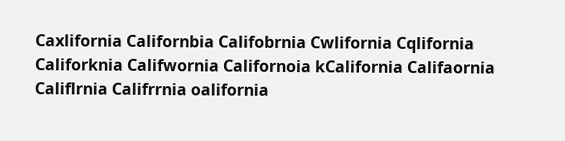Caxlifornia Californbia Califobrnia Cwlifornia Cqlifornia Califorknia Califwornia Californoia kCalifornia Califaornia Califlrnia Califrrnia oalifornia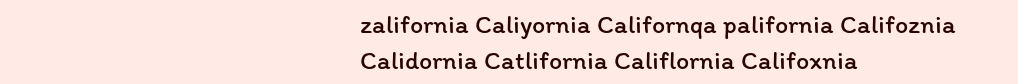zalifornia Caliyornia Californqa palifornia Califoznia Calidornia Catlifornia Califlornia Califoxnia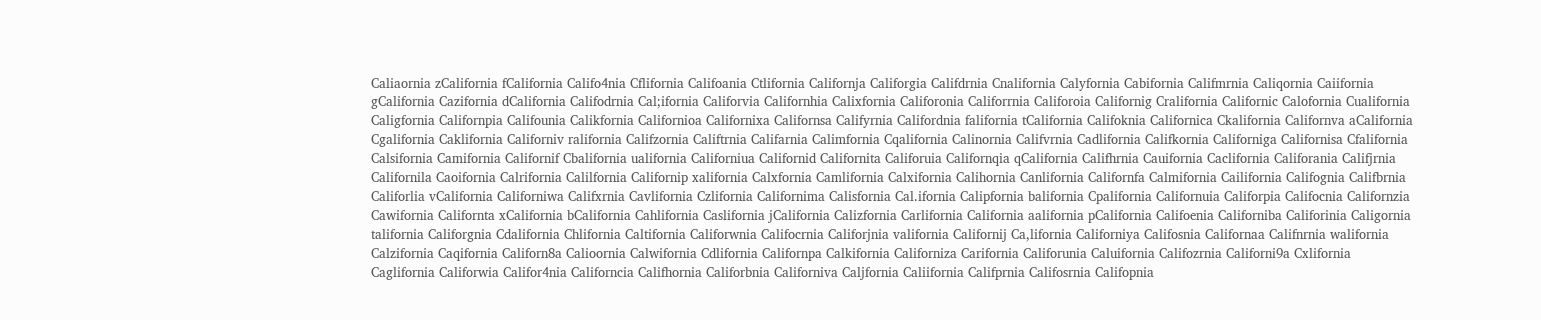Caliaornia zCalifornia fCalifornia Califo4nia Cflifornia Califoania Ctlifornia Californja Califorgia Califdrnia Cnalifornia Calyfornia Cabifornia Califmrnia Caliqornia Caiifornia gCalifornia Cazifornia dCalifornia Califodrnia Cal;ifornia Califorvia Californhia Calixfornia Califoronia Califorrnia Califoroia Californig Cralifornia Californic Calofornia Cualifornia Caligfornia Californpia Califounia Calikfornia Californioa Californixa Californsa Califyrnia Califordnia falifornia tCalifornia Califoknia Californica Ckalifornia Californva aCalifornia Cgalifornia Caklifornia Californiv ralifornia Califzornia Califtrnia Califarnia Calimfornia Cqalifornia Calinornia Califvrnia Cadlifornia Califkornia Californiga Californisa Cfalifornia Calsifornia Camifornia Californif Cbalifornia ualifornia Californiua Californid Californita Califoruia Californqia qCalifornia Califhrnia Cauifornia Caclifornia Califorania Califjrnia Californila Caoifornia Calrifornia Calilfornia Californip xalifornia Calxfornia Camlifornia Calxifornia Calihornia Canlifornia Californfa Calmifornia Cailifornia Califognia Califbrnia Califorlia vCalifornia Californiwa Califxrnia Cavlifornia Czlifornia Californima Calisfornia Cal.ifornia Calipfornia balifornia Cpalifornia Californuia Califorpia Califocnia Californzia Cawifornia Californta xCalifornia bCalifornia Cahlifornia Caslifornia jCalifornia Calizfornia Carlifornia California aalifornia pCalifornia Califoenia Californiba Califorinia Caligornia talifornia Califorgnia Cdalifornia Chlifornia Caltifornia Califorwnia Califocrnia Califorjnia valifornia Californij Ca,lifornia Californiya Califosnia Californaa Califnrnia walifornia Calzifornia Caqifornia Californ8a Calioornia Calwifornia Cdlifornia Californpa Calkifornia Californiza Carifornia Califorunia Caluifornia Califozrnia Californi9a Cxlifornia Caglifornia Califorwia Califor4nia Californcia Califhornia Califorbnia Californiva Caljfornia Caliifornia Califprnia Califosrnia Califopnia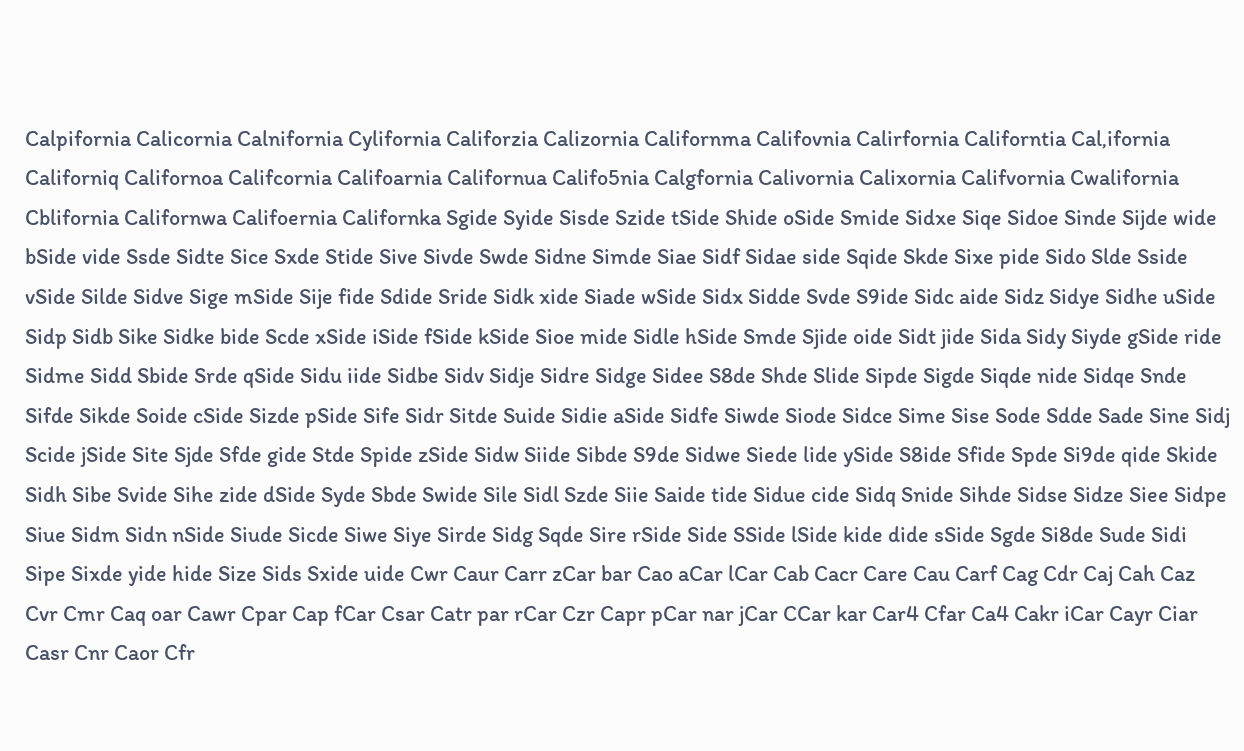Calpifornia Calicornia Calnifornia Cylifornia Califorzia Calizornia Californma Califovnia Calirfornia Californtia Cal,ifornia Californiq Californoa Califcornia Califoarnia Californua Califo5nia Calgfornia Calivornia Calixornia Califvornia Cwalifornia Cblifornia Californwa Califoernia Californka Sgide Syide Sisde Szide tSide Shide oSide Smide Sidxe Siqe Sidoe Sinde Sijde wide bSide vide Ssde Sidte Sice Sxde Stide Sive Sivde Swde Sidne Simde Siae Sidf Sidae side Sqide Skde Sixe pide Sido Slde Sside vSide Silde Sidve Sige mSide Sije fide Sdide Sride Sidk xide Siade wSide Sidx Sidde Svde S9ide Sidc aide Sidz Sidye Sidhe uSide Sidp Sidb Sike Sidke bide Scde xSide iSide fSide kSide Sioe mide Sidle hSide Smde Sjide oide Sidt jide Sida Sidy Siyde gSide ride Sidme Sidd Sbide Srde qSide Sidu iide Sidbe Sidv Sidje Sidre Sidge Sidee S8de Shde Slide Sipde Sigde Siqde nide Sidqe Snde Sifde Sikde Soide cSide Sizde pSide Sife Sidr Sitde Suide Sidie aSide Sidfe Siwde Siode Sidce Sime Sise Sode Sdde Sade Sine Sidj Scide jSide Site Sjde Sfde gide Stde Spide zSide Sidw Siide Sibde S9de Sidwe Siede lide ySide S8ide Sfide Spde Si9de qide Skide Sidh Sibe Svide Sihe zide dSide Syde Sbde Swide Sile Sidl Szde Siie Saide tide Sidue cide Sidq Snide Sihde Sidse Sidze Siee Sidpe Siue Sidm Sidn nSide Siude Sicde Siwe Siye Sirde Sidg Sqde Sire rSide Side SSide lSide kide dide sSide Sgde Si8de Sude Sidi Sipe Sixde yide hide Size Sids Sxide uide Cwr Caur Carr zCar bar Cao aCar lCar Cab Cacr Care Cau Carf Cag Cdr Caj Cah Caz Cvr Cmr Caq oar Cawr Cpar Cap fCar Csar Catr par rCar Czr Capr pCar nar jCar CCar kar Car4 Cfar Ca4 Cakr iCar Cayr Ciar Casr Cnr Caor Cfr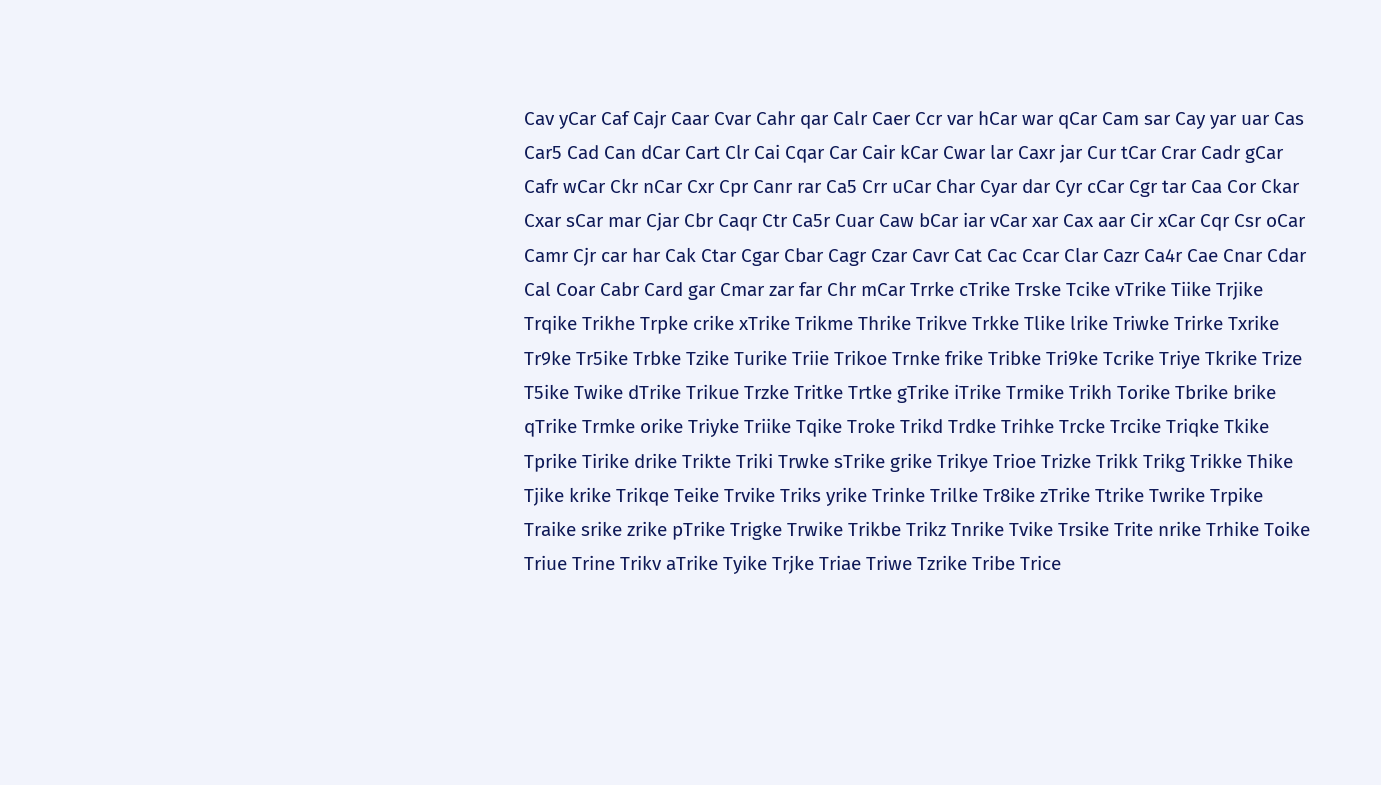Cav yCar Caf Cajr Caar Cvar Cahr qar Calr Caer Ccr var hCar war qCar Cam sar Cay yar uar Cas Car5 Cad Can dCar Cart Clr Cai Cqar Car Cair kCar Cwar lar Caxr jar Cur tCar Crar Cadr gCar Cafr wCar Ckr nCar Cxr Cpr Canr rar Ca5 Crr uCar Char Cyar dar Cyr cCar Cgr tar Caa Cor Ckar Cxar sCar mar Cjar Cbr Caqr Ctr Ca5r Cuar Caw bCar iar vCar xar Cax aar Cir xCar Cqr Csr oCar Camr Cjr car har Cak Ctar Cgar Cbar Cagr Czar Cavr Cat Cac Ccar Clar Cazr Ca4r Cae Cnar Cdar Cal Coar Cabr Card gar Cmar zar far Chr mCar Trrke cTrike Trske Tcike vTrike Tiike Trjike Trqike Trikhe Trpke crike xTrike Trikme Thrike Trikve Trkke Tlike lrike Triwke Trirke Txrike Tr9ke Tr5ike Trbke Tzike Turike Triie Trikoe Trnke frike Tribke Tri9ke Tcrike Triye Tkrike Trize T5ike Twike dTrike Trikue Trzke Tritke Trtke gTrike iTrike Trmike Trikh Torike Tbrike brike qTrike Trmke orike Triyke Triike Tqike Troke Trikd Trdke Trihke Trcke Trcike Triqke Tkike Tprike Tirike drike Trikte Triki Trwke sTrike grike Trikye Trioe Trizke Trikk Trikg Trikke Thike Tjike krike Trikqe Teike Trvike Triks yrike Trinke Trilke Tr8ike zTrike Ttrike Twrike Trpike Traike srike zrike pTrike Trigke Trwike Trikbe Trikz Tnrike Tvike Trsike Trite nrike Trhike Toike Triue Trine Trikv aTrike Tyike Trjke Triae Triwe Tzrike Tribe Trice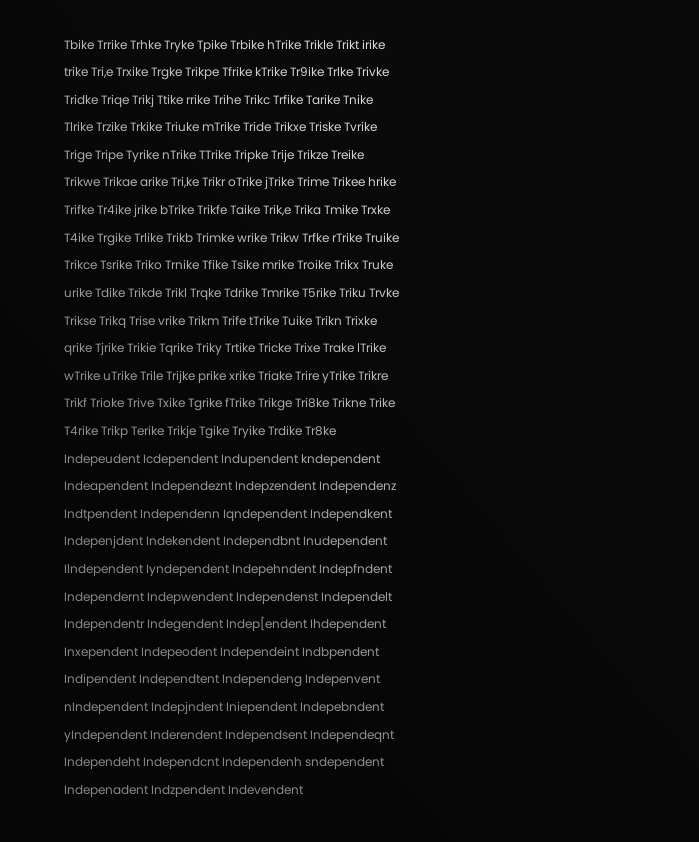Tbike Trrike Trhke Tryke Tpike Trbike hTrike Trikle Trikt irike trike Tri,e Trxike Trgke Trikpe Tfrike kTrike Tr9ike Trlke Trivke Tridke Triqe Trikj Ttike rrike Trihe Trikc Trfike Tarike Tnike Tlrike Trzike Trkike Triuke mTrike Tride Trikxe Triske Tvrike Trige Tripe Tyrike nTrike TTrike Tripke Trije Trikze Treike Trikwe Trikae arike Tri,ke Trikr oTrike jTrike Trime Trikee hrike Trifke Tr4ike jrike bTrike Trikfe Taike Trik,e Trika Tmike Trxke T4ike Trgike Trlike Trikb Trimke wrike Trikw Trfke rTrike Truike Trikce Tsrike Triko Trnike Tfike Tsike mrike Troike Trikx Truke urike Tdike Trikde Trikl Trqke Tdrike Tmrike T5rike Triku Trvke Trikse Trikq Trise vrike Trikm Trife tTrike Tuike Trikn Trixke qrike Tjrike Trikie Tqrike Triky Trtike Tricke Trixe Trake lTrike wTrike uTrike Trile Trijke prike xrike Triake Trire yTrike Trikre Trikf Trioke Trive Txike Tgrike fTrike Trikge Tri8ke Trikne Trike T4rike Trikp Terike Trikje Tgike Tryike Trdike Tr8ke Indepeudent Icdependent Indupendent kndependent Indeapendent Independeznt Indepzendent Independenz Indtpendent Independenn Iqndependent Independkent Indepenjdent Indekendent Independbnt Inudependent Ilndependent Iyndependent Indepehndent Indepfndent Independernt Indepwendent Independenst Independelt Independentr Indegendent Indep[endent Ihdependent Inxependent Indepeodent Independeint Indbpendent Indipendent Independtent Independeng Indepenvent nIndependent Indepjndent Iniependent Indepebndent yIndependent Inderendent Independsent Independeqnt Independeht Independcnt Independenh sndependent Indepenadent Indzpendent Indevendent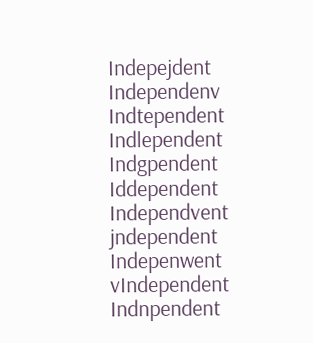Indepejdent Independenv Indtependent Indlependent Indgpendent Iddependent Independvent jndependent Indepenwent vIndependent Indnpendent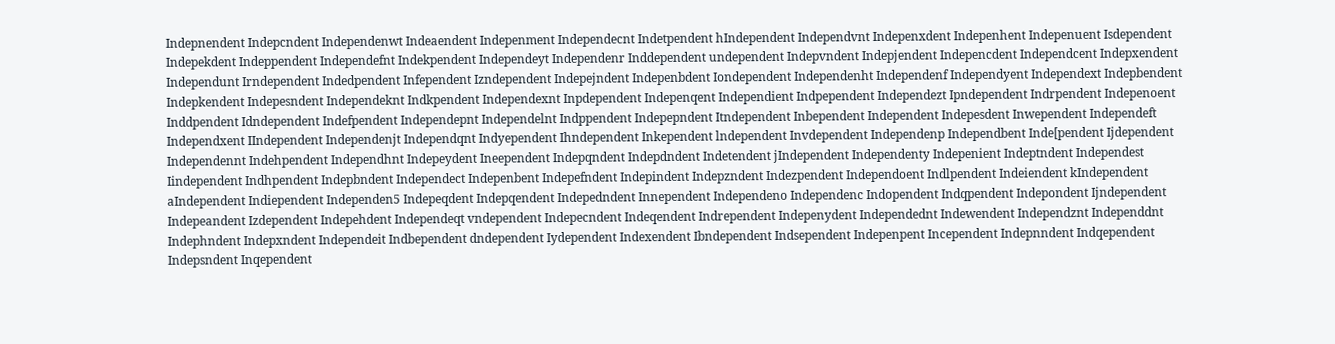Indepnendent Indepcndent Independenwt Indeaendent Indepenment Independecnt Indetpendent hIndependent Independvnt Indepenxdent Indepenhent Indepenuent Isdependent Indepekdent Indeppendent Independefnt Indekpendent Independeyt Independenr Inddependent undependent Indepvndent Indepjendent Indepencdent Independcent Indepxendent Independunt Irndependent Indedpendent Infependent Izndependent Indepejndent Indepenbdent Iondependent Independenht Independenf Independyent Independext Indepbendent Indepkendent Indepesndent Independeknt Indkpendent Independexnt Inpdependent Indepenqent Independient Indpependent Independezt Ipndependent Indrpendent Indepenoent Inddpendent Idndependent Indefpendent Independepnt Independelnt Indppendent Indepepndent Itndependent Inbependent Independent Indepesdent Inwependent Independeft Independxent IIndependent Independenjt Independqnt Indyependent Ihndependent Inkependent lndependent Invdependent Independenp Independbent Inde[pendent Ijdependent Independennt Indehpendent Independhnt Indepeydent Ineependent Indepqndent Indepdndent Indetendent jIndependent Independenty Indepenient Indeptndent Independest Iindependent Indhpendent Indepbndent Independect Indepenbent Indepefndent Indepindent Indepzndent Indezpendent Independoent Indlpendent Indeiendent kIndependent aIndependent Indiependent Independen5 Indepeqdent Indepqendent Indepedndent Innependent Independeno Independenc Indopendent Indqpendent Indepondent Ijndependent Indepeandent Izdependent Indepehdent Independeqt vndependent Indepecndent Indeqendent Indrependent Indepenydent Independednt Indewendent Independznt Independdnt Indephndent Indepxndent Independeit Indbependent dndependent Iydependent Indexendent Ibndependent Indsependent Indepenpent Incependent Indepnndent Indqependent Indepsndent Inqependent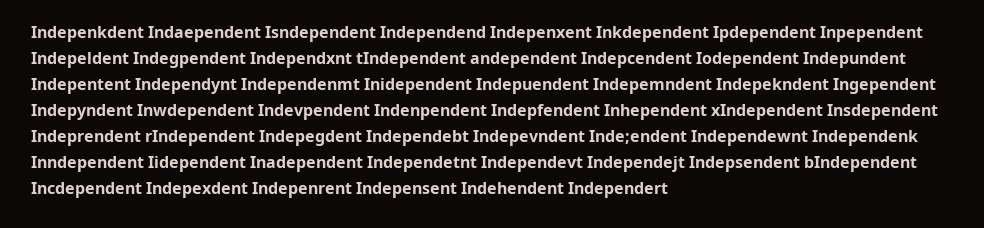Indepenkdent Indaependent Isndependent Independend Indepenxent Inkdependent Ipdependent Inpependent Indepeldent Indegpendent Independxnt tIndependent andependent Indepcendent Iodependent Indepundent Indepentent Independynt Independenmt Inidependent Indepuendent Indepemndent Indepekndent Ingependent Indepyndent Inwdependent Indevpendent Indenpendent Indepfendent Inhependent xIndependent Insdependent Indeprendent rIndependent Indepegdent Independebt Indepevndent Inde;endent Independewnt Independenk Inndependent Iidependent Inadependent Independetnt Independevt Independejt Indepsendent bIndependent Incdependent Indepexdent Indepenrent Indepensent Indehendent Independert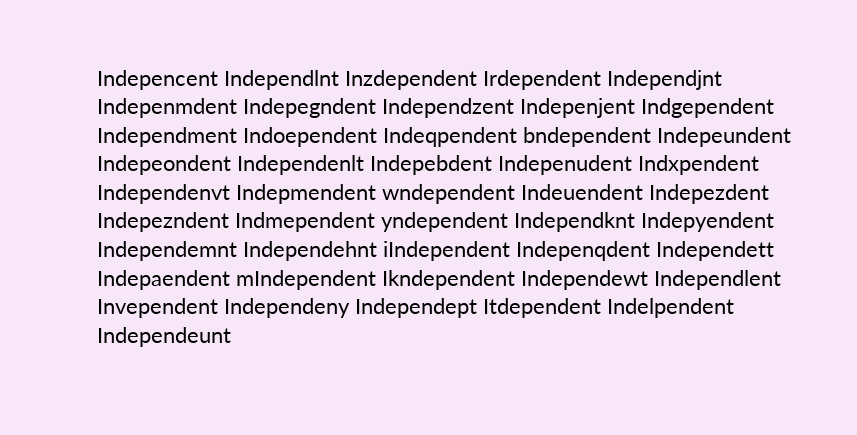Indepencent Independlnt Inzdependent Irdependent Independjnt Indepenmdent Indepegndent Independzent Indepenjent Indgependent Independment Indoependent Indeqpendent bndependent Indepeundent Indepeondent Independenlt Indepebdent Indepenudent Indxpendent Independenvt Indepmendent wndependent Indeuendent Indepezdent Indepezndent Indmependent yndependent Independknt Indepyendent Independemnt Independehnt iIndependent Indepenqdent Independett Indepaendent mIndependent Ikndependent Independewt Independlent Invependent Independeny Independept Itdependent Indelpendent Independeunt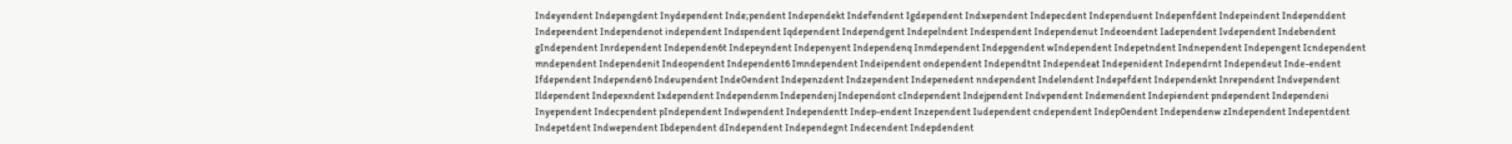Indeyendent Indepengdent Inydependent Inde;pendent Independekt Indefendent Igdependent Indxependent Indepecdent Independuent Indepenfdent Indepeindent Independdent Indepeendent Independenot independent Indspendent Iqdependent Independgent Indepelndent Indespendent Independenut Indeoendent Iadependent Ivdependent Indebendent gIndependent Inrdependent Independen6t Indepeyndent Indepenyent Independenq Inmdependent Indepgendent wIndependent Indepetndent Indnependent Indepengent Icndependent mndependent Independenit Indeopendent Independent6 Imndependent Indeipendent ondependent Independtnt Independeat Indepenident Independrnt Independeut Inde-endent Ifdependent Independen6 Indeupendent Inde0endent Indepenzdent Indzependent Indepenedent nndependent Indelendent Indepefdent Independenkt Inrependent Indvependent Ildependent Indepexndent Ixdependent Independenm Independenj Independont cIndependent Indejpendent Indvpendent Indemendent Indepiendent pndependent Independeni Inyependent Indecpendent pIndependent Indwpendent Independentt Indep-endent Inzependent Iudependent cndependent Indep0endent Independenw zIndependent Indepentdent Indepetdent Indwependent Ibdependent dIndependent Independegnt Indecendent Indepdendent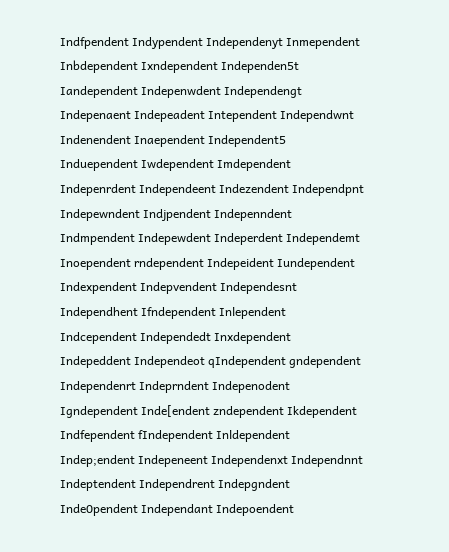Indfpendent Indypendent Independenyt Inmependent Inbdependent Ixndependent Independen5t Iandependent Indepenwdent Independengt Indepenaent Indepeadent Intependent Independwnt Indenendent Inaependent Independent5 Induependent Iwdependent Imdependent Indepenrdent Independeent Indezendent Independpnt Indepewndent Indjpendent Indepenndent Indmpendent Indepewdent Indeperdent Independemt Inoependent rndependent Indepeident Iundependent Indexpendent Indepvendent Independesnt Independhent Ifndependent Inlependent Indcependent Independedt Inxdependent Indepeddent Independeot qIndependent gndependent Independenrt Indeprndent Indepenodent Igndependent Inde[endent zndependent Ikdependent Indfependent fIndependent Inldependent Indep;endent Indepeneent Independenxt Independnnt Indeptendent Independrent Indepgndent Inde0pendent Independant Indepoendent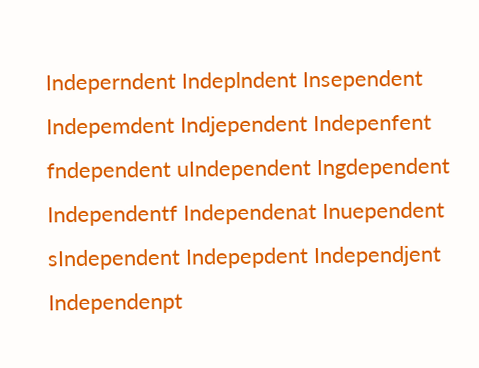Indeperndent Indeplndent Insependent Indepemdent Indjependent Indepenfent fndependent uIndependent Ingdependent Independentf Independenat Inuependent sIndependent Indepepdent Independjent Independenpt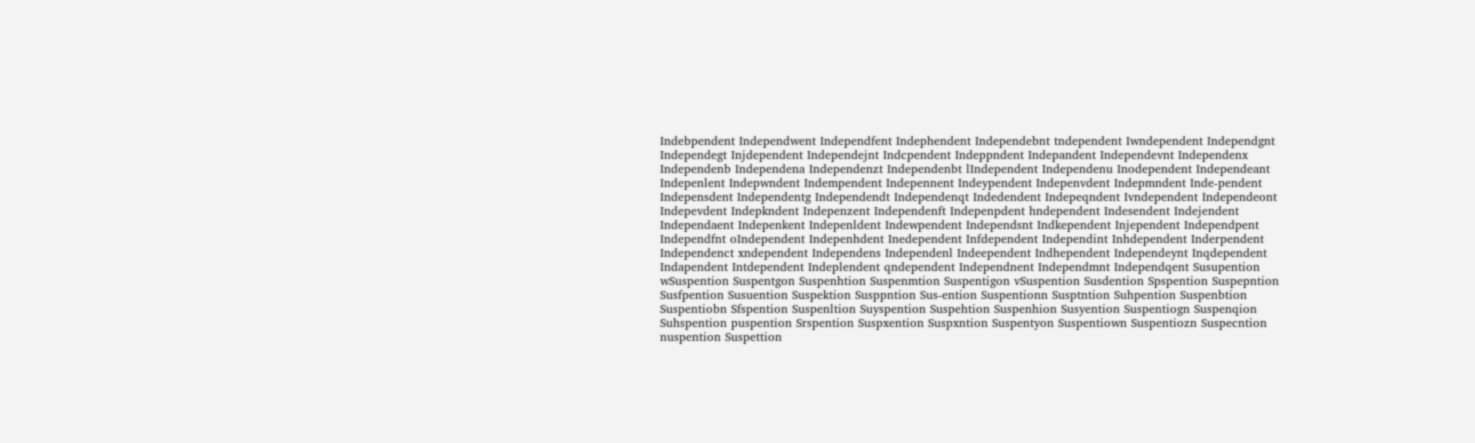Indebpendent Independwent Independfent Indephendent Independebnt tndependent Iwndependent Independgnt Independegt Injdependent Independejnt Indcpendent Indeppndent Indepandent Independevnt Independenx Independenb Independena Independenzt Independenbt lIndependent Independenu Inodependent Independeant Indepenlent Indepwndent Indempendent Indepennent Indeypendent Indepenvdent Indepmndent Inde-pendent Indepensdent Independentg Independendt Independenqt Indedendent Indepeqndent Ivndependent Independeont Indepevdent Indepkndent Indepenzent Independenft Indepenpdent hndependent Indesendent Indejendent Independaent Indepenkent Indepenldent Indewpendent Independsnt Indkependent Injependent Independpent Independfnt oIndependent Indepenhdent Inedependent Infdependent Independint Inhdependent Inderpendent Independenct xndependent Independens Independenl Indeependent Indhependent Independeynt Inqdependent Indapendent Intdependent Indeplendent qndependent Independnent Independmnt Independqent Susupention wSuspention Suspentgon Suspenhtion Suspenmtion Suspentigon vSuspention Susdention Spspention Suspepntion Susfpention Susuention Suspektion Susppntion Sus-ention Suspentionn Susptntion Suhpention Suspenbtion Suspentiobn Sfspention Suspenltion Suyspention Suspehtion Suspenhion Susyention Suspentiogn Suspenqion Suhspention puspention Srspention Suspxention Suspxntion Suspentyon Suspentiown Suspentiozn Suspecntion nuspention Suspettion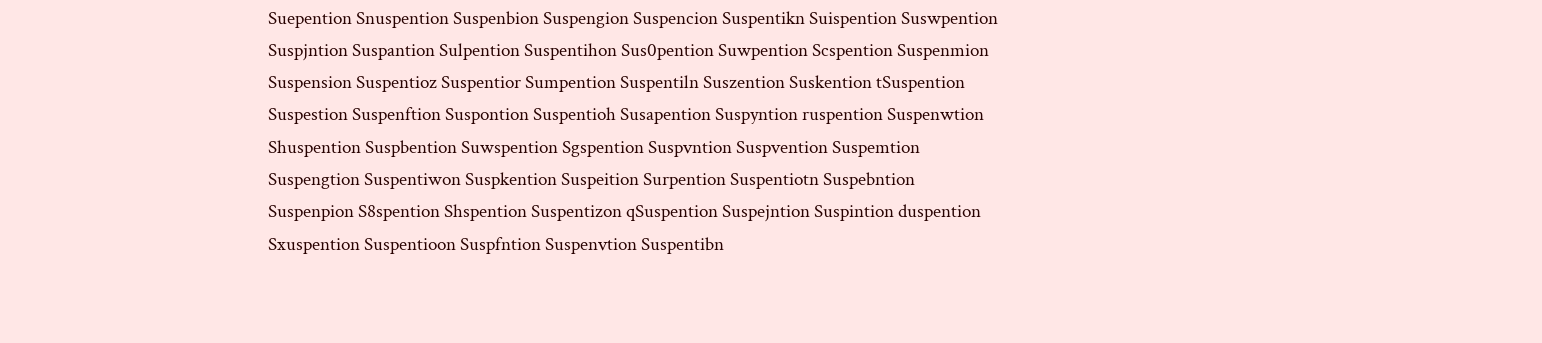Suepention Snuspention Suspenbion Suspengion Suspencion Suspentikn Suispention Suswpention Suspjntion Suspantion Sulpention Suspentihon Sus0pention Suwpention Scspention Suspenmion Suspension Suspentioz Suspentior Sumpention Suspentiln Suszention Suskention tSuspention Suspestion Suspenftion Suspontion Suspentioh Susapention Suspyntion ruspention Suspenwtion Shuspention Suspbention Suwspention Sgspention Suspvntion Suspvention Suspemtion Suspengtion Suspentiwon Suspkention Suspeition Surpention Suspentiotn Suspebntion Suspenpion S8spention Shspention Suspentizon qSuspention Suspejntion Suspintion duspention Sxuspention Suspentioon Suspfntion Suspenvtion Suspentibn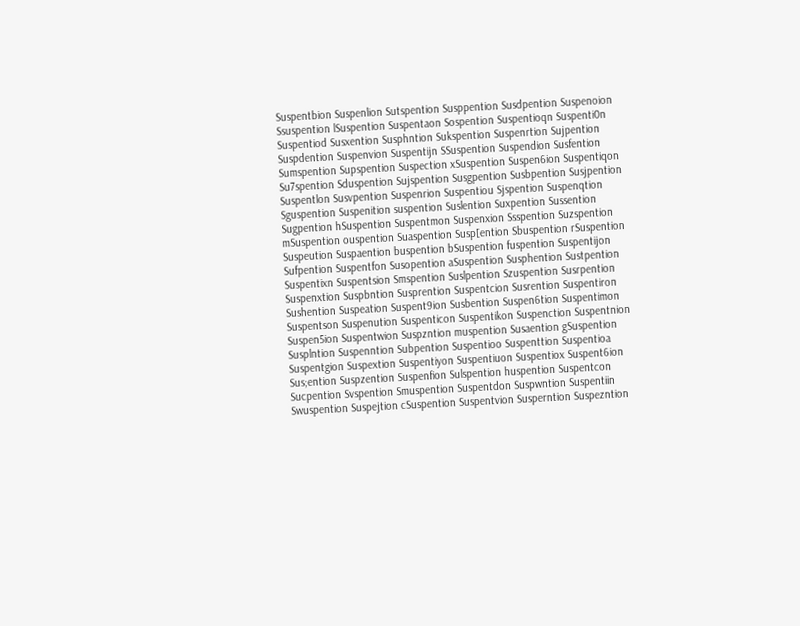Suspentbion Suspenlion Sutspention Susppention Susdpention Suspenoion Ssuspention lSuspention Suspentaon Sospention Suspentioqn Suspenti0n Suspentiod Susxention Susphntion Sukspention Suspenrtion Sujpention Suspdention Suspenvion Suspentijn SSuspention Suspendion Susfention Sumspention Supspention Suspection xSuspention Suspen6ion Suspentiqon Su7spention Sduspention Sujspention Susgpention Susbpention Susjpention Suspentlon Susvpention Suspenrion Suspentiou Sjspention Suspenqtion Sguspention Suspenition suspention Suslention Suxpention Sussention Sugpention hSuspention Suspentmon Suspenxion Ssspention Suzspention mSuspention ouspention Suaspention Susp[ention Sbuspention rSuspention Suspeution Suspaention buspention bSuspention fuspention Suspentijon Sufpention Suspentfon Susopention aSuspention Susphention Sustpention Suspentixn Suspentsion Smspention Suslpention Szuspention Susrpention Suspenxtion Suspbntion Susprention Suspentcion Susrention Suspentiron Sushention Suspeation Suspent9ion Susbention Suspen6tion Suspentimon Suspentson Suspenution Suspenticon Suspentikon Suspenction Suspentnion Suspen5ion Suspentwion Suspzntion muspention Susaention gSuspention Susplntion Suspenntion Subpention Suspentioo Suspenttion Suspentioa Suspentgion Suspextion Suspentiyon Suspentiuon Suspentiox Suspent6ion Sus;ention Suspzention Suspenfion Sulspention huspention Suspentcon Sucpention Svspention Smuspention Suspentdon Suspwntion Suspentiin Swuspention Suspejtion cSuspention Suspentvion Susperntion Suspezntion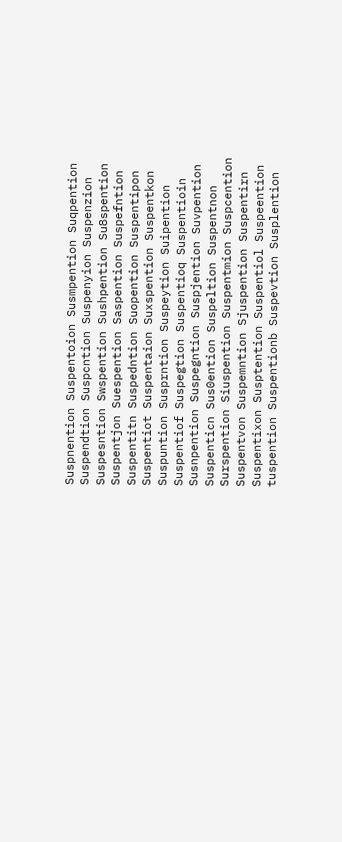Suspnention Suspentoion Susmpention Suqpention Suspendtion Suspcntion Suspenyion Suspenzion Suspesntion Swspention Sushpention Su8spention Suspentjon Suespention Saspention Suspefntion Suspentitn Suspedntion Suopention Suspentipon Suspentiot Suspentaion Suxspention Suspentkon Suspuntion Susprntion Suspeytion Suipention Suspentiof Suspegtion Suspentioq Suspentioin Susnpention Suspegntion Suspjention Suvpention Suspenticn Sus0ention Suspeltion Suspentnon Surspention Siuspention Suspentmion Suspcention Suspentvon Suspemntion Sjuspention Suspentirn Suspentixon Susptention Suspentiol Suspeention tuspention Suspentionb Suspevtion Susplention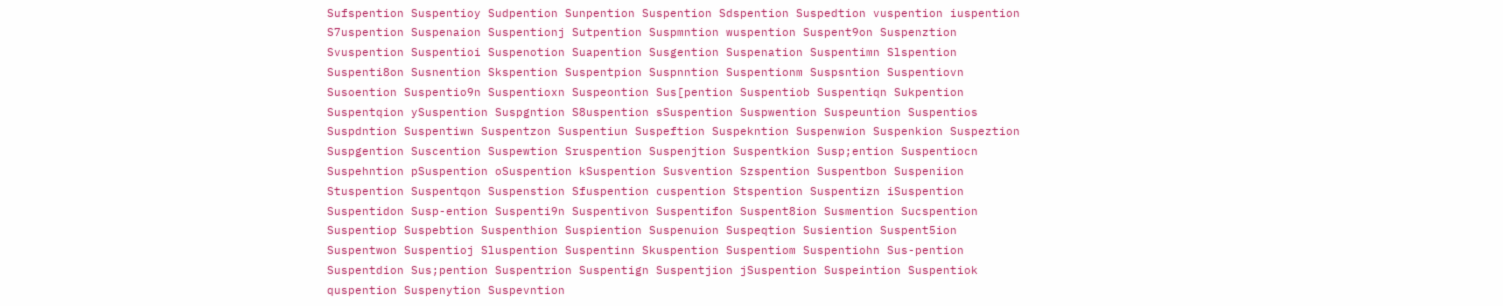Sufspention Suspentioy Sudpention Sunpention Suspention Sdspention Suspedtion vuspention iuspention S7uspention Suspenaion Suspentionj Sutpention Suspmntion wuspention Suspent9on Suspenztion Svuspention Suspentioi Suspenotion Suapention Susgention Suspenation Suspentimn Slspention Suspenti8on Susnention Skspention Suspentpion Suspnntion Suspentionm Suspsntion Suspentiovn Susoention Suspentio9n Suspentioxn Suspeontion Sus[pention Suspentiob Suspentiqn Sukpention Suspentqion ySuspention Suspgntion S8uspention sSuspention Suspwention Suspeuntion Suspentios Suspdntion Suspentiwn Suspentzon Suspentiun Suspeftion Suspekntion Suspenwion Suspenkion Suspeztion Suspgention Suscention Suspewtion Sruspention Suspenjtion Suspentkion Susp;ention Suspentiocn Suspehntion pSuspention oSuspention kSuspention Susvention Szspention Suspentbon Suspeniion Stuspention Suspentqon Suspenstion Sfuspention cuspention Stspention Suspentizn iSuspention Suspentidon Susp-ention Suspenti9n Suspentivon Suspentifon Suspent8ion Susmention Sucspention Suspentiop Suspebtion Suspenthion Suspiention Suspenuion Suspeqtion Susiention Suspent5ion Suspentwon Suspentioj Sluspention Suspentinn Skuspention Suspentiom Suspentiohn Sus-pention Suspentdion Sus;pention Suspentrion Suspentign Suspentjion jSuspention Suspeintion Suspentiok quspention Suspenytion Suspevntion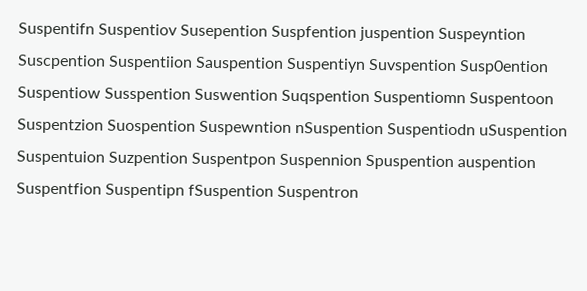Suspentifn Suspentiov Susepention Suspfention juspention Suspeyntion Suscpention Suspentiion Sauspention Suspentiyn Suvspention Susp0ention Suspentiow Susspention Suswention Suqspention Suspentiomn Suspentoon Suspentzion Suospention Suspewntion nSuspention Suspentiodn uSuspention Suspentuion Suzpention Suspentpon Suspennion Spuspention auspention Suspentfion Suspentipn fSuspention Suspentron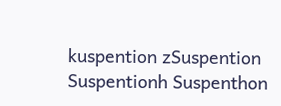kuspention zSuspention Suspentionh Suspenthon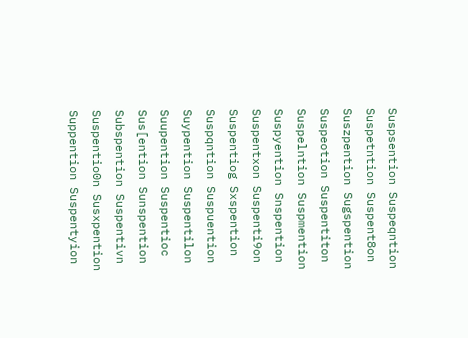Suspsention Suspeqntion Suspetntion Suspent8on Suszpention Sugspention Suspeotion Suspentiton Suspelntion Suspmention Suspyention Snspention Suspentxon Suspenti9on Suspentiog Sxspention Suspqntion Suspuention Suypention Suspentilon Suupention Suspentioc Sus[ention Sunspention Subspention Suspentivn Suspentio0n Susxpention Suppention Suspentyion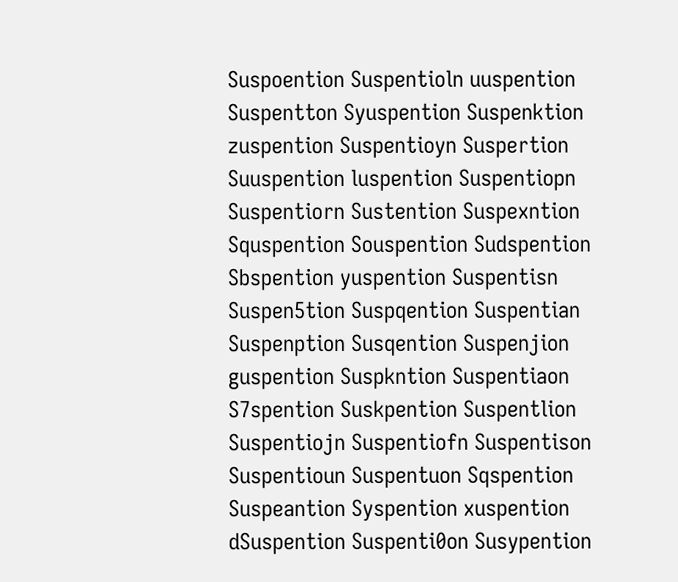Suspoention Suspentioln uuspention Suspentton Syuspention Suspenktion zuspention Suspentioyn Suspertion Suuspention luspention Suspentiopn Suspentiorn Sustention Suspexntion Squspention Souspention Sudspention Sbspention yuspention Suspentisn Suspen5tion Suspqention Suspentian Suspenption Susqention Suspenjion guspention Suspkntion Suspentiaon S7spention Suskpention Suspentlion Suspentiojn Suspentiofn Suspentison Suspentioun Suspentuon Sqspention Suspeantion Syspention xuspention dSuspention Suspenti0on Susypention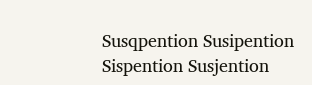Susqpention Susipention Sispention Susjention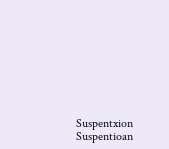Suspentxion Suspentioan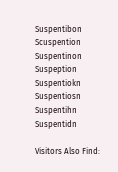Suspentibon Scuspention Suspentinon Suspeption Suspentiokn Suspentiosn Suspentihn Suspentidn

Visitors Also Find: